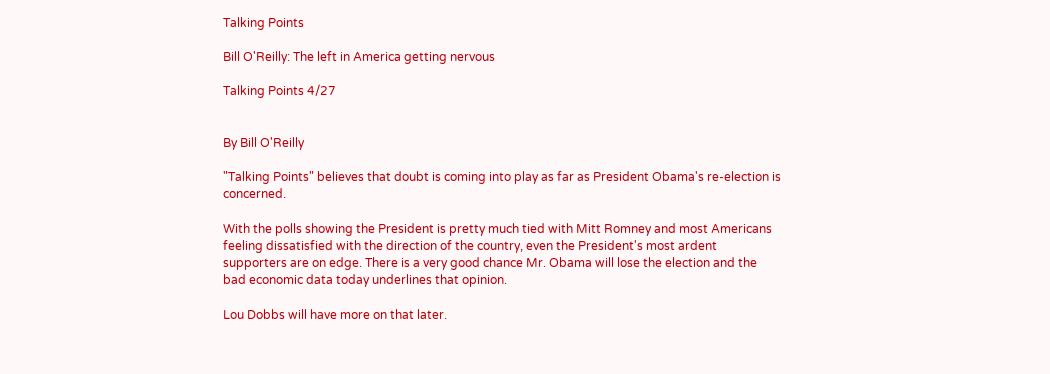Talking Points

Bill O'Reilly: The left in America getting nervous

Talking Points 4/27


By Bill O'Reilly

"Talking Points" believes that doubt is coming into play as far as President Obama's re-election is concerned.

With the polls showing the President is pretty much tied with Mitt Romney and most Americans feeling dissatisfied with the direction of the country, even the President's most ardent supporters are on edge. There is a very good chance Mr. Obama will lose the election and the bad economic data today underlines that opinion.

Lou Dobbs will have more on that later.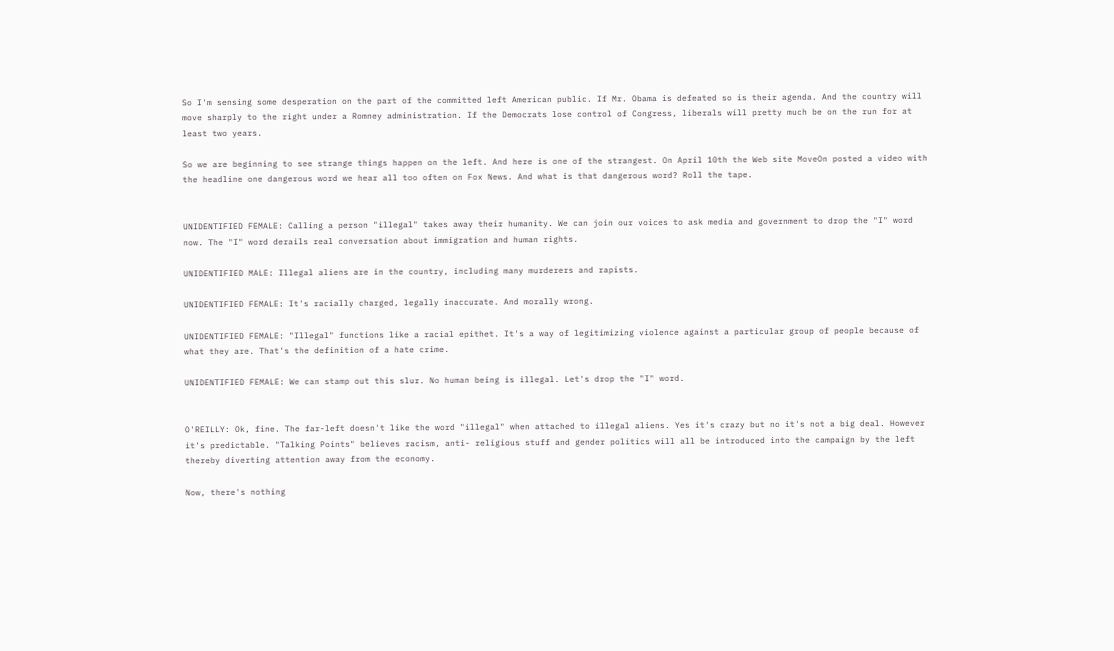So I'm sensing some desperation on the part of the committed left American public. If Mr. Obama is defeated so is their agenda. And the country will move sharply to the right under a Romney administration. If the Democrats lose control of Congress, liberals will pretty much be on the run for at least two years.

So we are beginning to see strange things happen on the left. And here is one of the strangest. On April 10th the Web site MoveOn posted a video with the headline one dangerous word we hear all too often on Fox News. And what is that dangerous word? Roll the tape.


UNIDENTIFIED FEMALE: Calling a person "illegal" takes away their humanity. We can join our voices to ask media and government to drop the "I" word now. The "I" word derails real conversation about immigration and human rights.

UNIDENTIFIED MALE: Illegal aliens are in the country, including many murderers and rapists.

UNIDENTIFIED FEMALE: It's racially charged, legally inaccurate. And morally wrong.

UNIDENTIFIED FEMALE: "Illegal" functions like a racial epithet. It's a way of legitimizing violence against a particular group of people because of what they are. That's the definition of a hate crime.

UNIDENTIFIED FEMALE: We can stamp out this slur. No human being is illegal. Let's drop the "I" word.


O'REILLY: Ok, fine. The far-left doesn't like the word "illegal" when attached to illegal aliens. Yes it's crazy but no it's not a big deal. However it's predictable. "Talking Points" believes racism, anti- religious stuff and gender politics will all be introduced into the campaign by the left thereby diverting attention away from the economy.

Now, there's nothing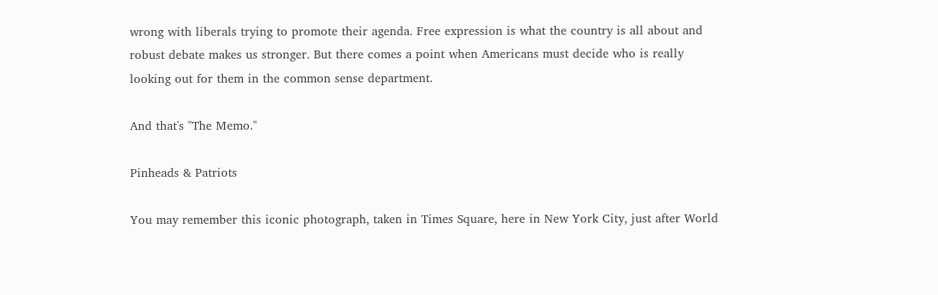wrong with liberals trying to promote their agenda. Free expression is what the country is all about and robust debate makes us stronger. But there comes a point when Americans must decide who is really looking out for them in the common sense department.

And that's "The Memo."

Pinheads & Patriots

You may remember this iconic photograph, taken in Times Square, here in New York City, just after World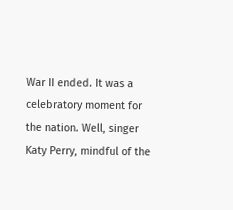War II ended. It was a celebratory moment for the nation. Well, singer Katy Perry, mindful of the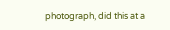photograph, did this at a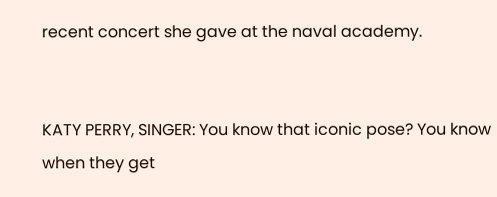recent concert she gave at the naval academy.


KATY PERRY, SINGER: You know that iconic pose? You know when they get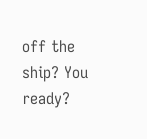off the ship? You ready?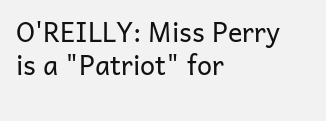O'REILLY: Miss Perry is a "Patriot" for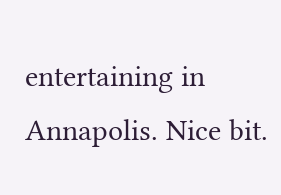entertaining in Annapolis. Nice bit.